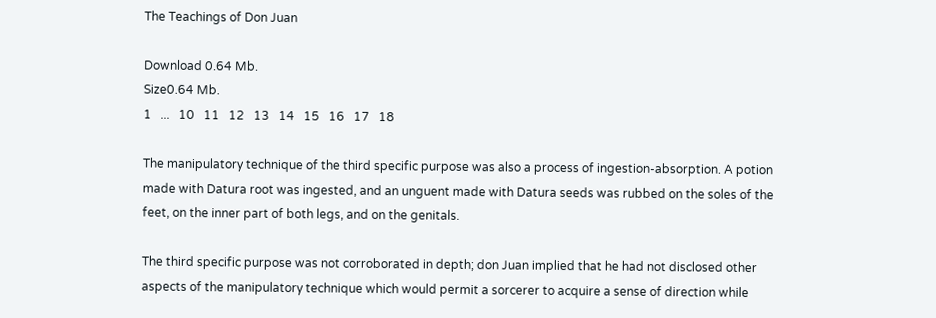The Teachings of Don Juan

Download 0.64 Mb.
Size0.64 Mb.
1   ...   10   11   12   13   14   15   16   17   18

The manipulatory technique of the third specific purpose was also a process of ingestion-absorption. A potion made with Datura root was ingested, and an unguent made with Datura seeds was rubbed on the soles of the feet, on the inner part of both legs, and on the genitals.

The third specific purpose was not corroborated in depth; don Juan implied that he had not disclosed other aspects of the manipulatory technique which would permit a sorcerer to acquire a sense of direction while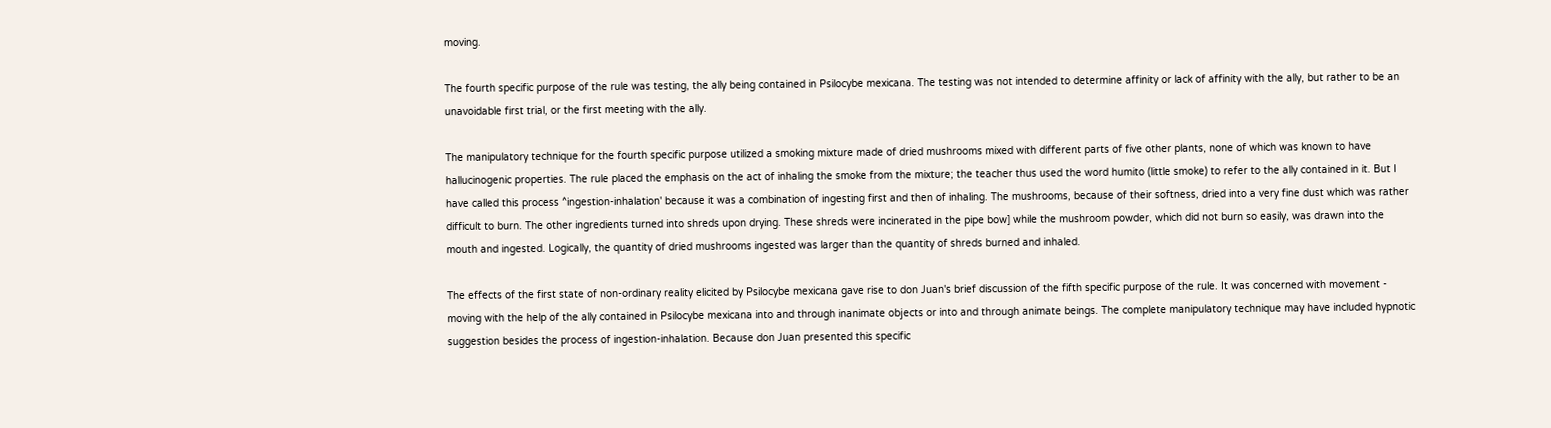moving.

The fourth specific purpose of the rule was testing, the ally being contained in Psilocybe mexicana. The testing was not intended to determine affinity or lack of affinity with the ally, but rather to be an unavoidable first trial, or the first meeting with the ally.

The manipulatory technique for the fourth specific purpose utilized a smoking mixture made of dried mushrooms mixed with different parts of five other plants, none of which was known to have hallucinogenic properties. The rule placed the emphasis on the act of inhaling the smoke from the mixture; the teacher thus used the word humito (little smoke) to refer to the ally contained in it. But I have called this process ^ingestion-inhalation' because it was a combination of ingesting first and then of inhaling. The mushrooms, because of their softness, dried into a very fine dust which was rather difficult to burn. The other ingredients turned into shreds upon drying. These shreds were incinerated in the pipe bow] while the mushroom powder, which did not burn so easily, was drawn into the mouth and ingested. Logically, the quantity of dried mushrooms ingested was larger than the quantity of shreds burned and inhaled.

The effects of the first state of non-ordinary reality elicited by Psilocybe mexicana gave rise to don Juan's brief discussion of the fifth specific purpose of the rule. It was concerned with movement - moving with the help of the ally contained in Psilocybe mexicana into and through inanimate objects or into and through animate beings. The complete manipulatory technique may have included hypnotic suggestion besides the process of ingestion-inhalation. Because don Juan presented this specific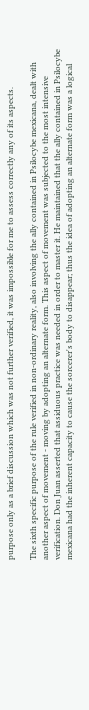purpose only as a brief discussion which was not further verified, it was impossible for me to assess correctly any of its aspects.

The sixth specific purpose of the rule verified in non-ordinary reality, also involving the ally contained in Psilocybe mexicana, dealt with another aspect of movement - moving by adopting an alternate form. This aspect of movement was subjected to the most intensive verification. Don Juan asserted that assiduous practice was needed in order to master it. He maintained that the ally contained in Psilocybe mexicana had the inherent capacity to cause the sorcerer's body to disappear; thus the idea of adopting an alternate form was a logical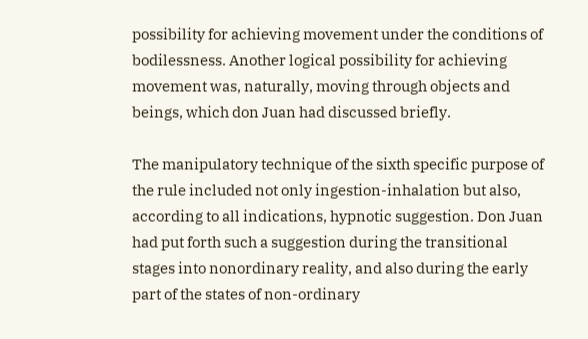possibility for achieving movement under the conditions of bodilessness. Another logical possibility for achieving movement was, naturally, moving through objects and beings, which don Juan had discussed briefly.

The manipulatory technique of the sixth specific purpose of the rule included not only ingestion-inhalation but also, according to all indications, hypnotic suggestion. Don Juan had put forth such a suggestion during the transitional stages into nonordinary reality, and also during the early part of the states of non-ordinary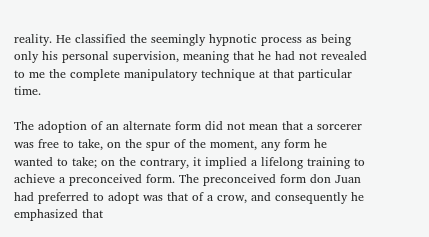reality. He classified the seemingly hypnotic process as being only his personal supervision, meaning that he had not revealed to me the complete manipulatory technique at that particular time.

The adoption of an alternate form did not mean that a sorcerer was free to take, on the spur of the moment, any form he wanted to take; on the contrary, it implied a lifelong training to achieve a preconceived form. The preconceived form don Juan had preferred to adopt was that of a crow, and consequently he emphasized that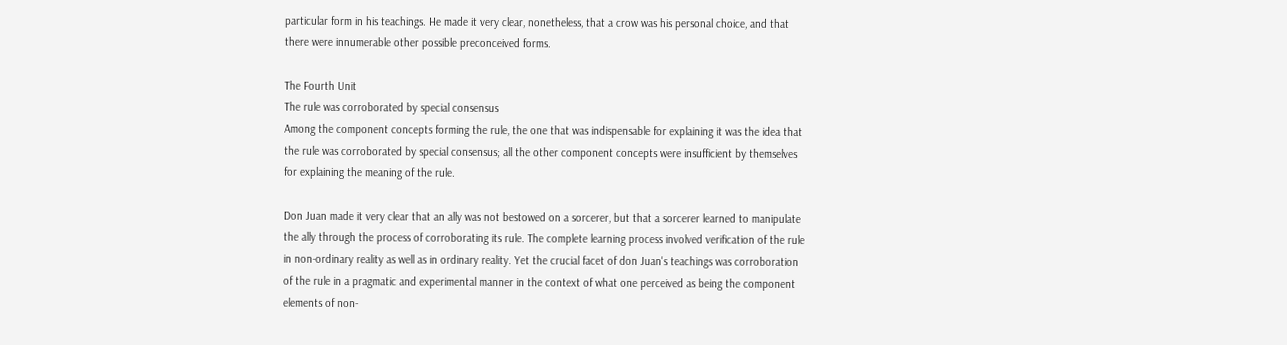particular form in his teachings. He made it very clear, nonetheless, that a crow was his personal choice, and that there were innumerable other possible preconceived forms.

The Fourth Unit
The rule was corroborated by special consensus
Among the component concepts forming the rule, the one that was indispensable for explaining it was the idea that the rule was corroborated by special consensus; all the other component concepts were insufficient by themselves for explaining the meaning of the rule.

Don Juan made it very clear that an ally was not bestowed on a sorcerer, but that a sorcerer learned to manipulate the ally through the process of corroborating its rule. The complete learning process involved verification of the rule in non-ordinary reality as well as in ordinary reality. Yet the crucial facet of don Juan's teachings was corroboration of the rule in a pragmatic and experimental manner in the context of what one perceived as being the component elements of non-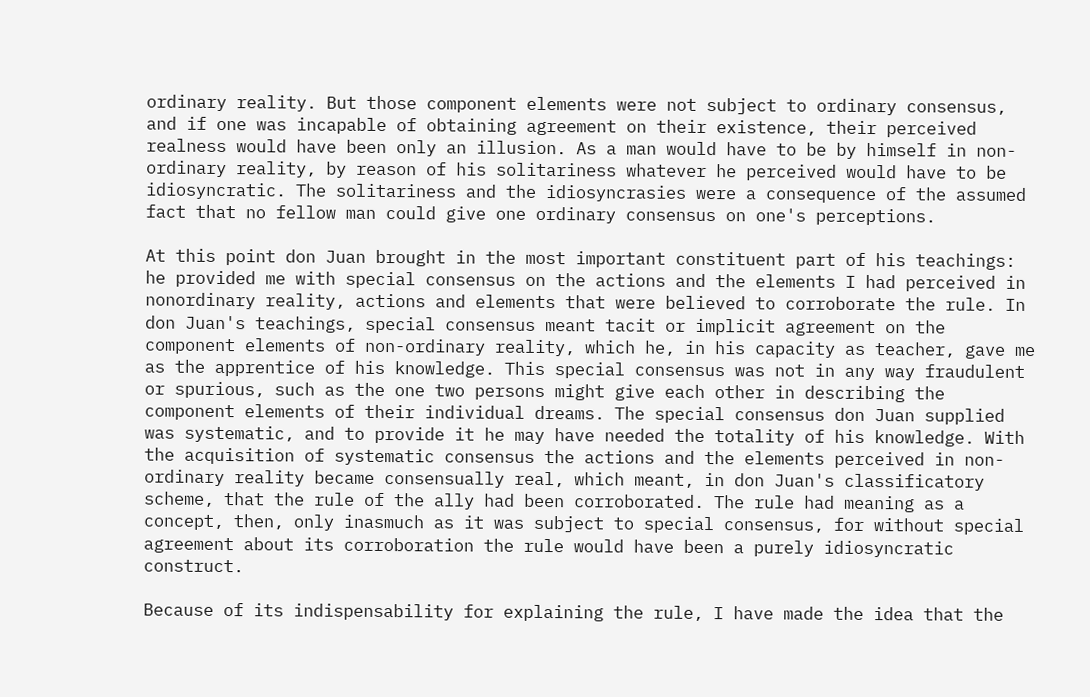ordinary reality. But those component elements were not subject to ordinary consensus, and if one was incapable of obtaining agreement on their existence, their perceived realness would have been only an illusion. As a man would have to be by himself in non-ordinary reality, by reason of his solitariness whatever he perceived would have to be idiosyncratic. The solitariness and the idiosyncrasies were a consequence of the assumed fact that no fellow man could give one ordinary consensus on one's perceptions.

At this point don Juan brought in the most important constituent part of his teachings: he provided me with special consensus on the actions and the elements I had perceived in nonordinary reality, actions and elements that were believed to corroborate the rule. In don Juan's teachings, special consensus meant tacit or implicit agreement on the component elements of non-ordinary reality, which he, in his capacity as teacher, gave me as the apprentice of his knowledge. This special consensus was not in any way fraudulent or spurious, such as the one two persons might give each other in describing the component elements of their individual dreams. The special consensus don Juan supplied was systematic, and to provide it he may have needed the totality of his knowledge. With the acquisition of systematic consensus the actions and the elements perceived in non-ordinary reality became consensually real, which meant, in don Juan's classificatory scheme, that the rule of the ally had been corroborated. The rule had meaning as a concept, then, only inasmuch as it was subject to special consensus, for without special agreement about its corroboration the rule would have been a purely idiosyncratic construct.

Because of its indispensability for explaining the rule, I have made the idea that the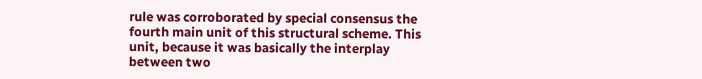rule was corroborated by special consensus the fourth main unit of this structural scheme. This unit, because it was basically the interplay between two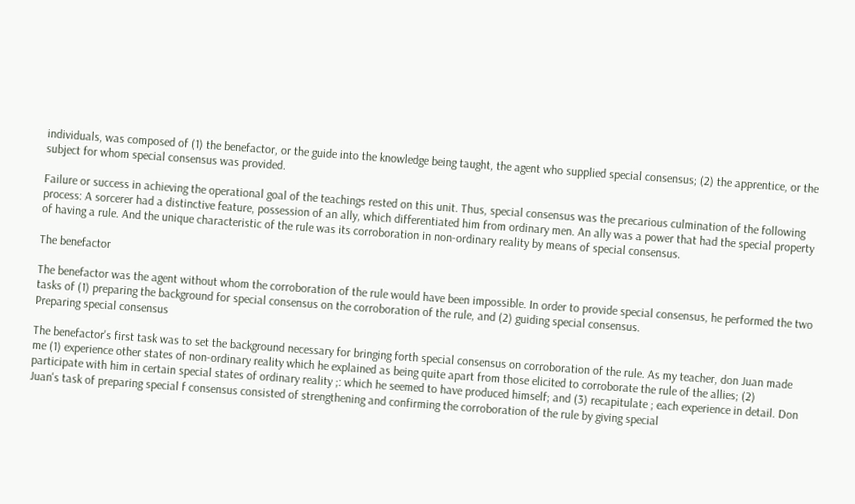individuals, was composed of (1) the benefactor, or the guide into the knowledge being taught, the agent who supplied special consensus; (2) the apprentice, or the subject for whom special consensus was provided.

Failure or success in achieving the operational goal of the teachings rested on this unit. Thus, special consensus was the precarious culmination of the following process: A sorcerer had a distinctive feature, possession of an ally, which differentiated him from ordinary men. An ally was a power that had the special property of having a rule. And the unique characteristic of the rule was its corroboration in non-ordinary reality by means of special consensus.

The benefactor

The benefactor was the agent without whom the corroboration of the rule would have been impossible. In order to provide special consensus, he performed the two tasks of (1) preparing the background for special consensus on the corroboration of the rule, and (2) guiding special consensus.
Preparing special consensus

The benefactor's first task was to set the background necessary for bringing forth special consensus on corroboration of the rule. As my teacher, don Juan made me (1) experience other states of non-ordinary reality which he explained as being quite apart from those elicited to corroborate the rule of the allies; (2) participate with him in certain special states of ordinary reality ;: which he seemed to have produced himself; and (3) recapitulate ; each experience in detail. Don Juan's task of preparing special f consensus consisted of strengthening and confirming the corroboration of the rule by giving special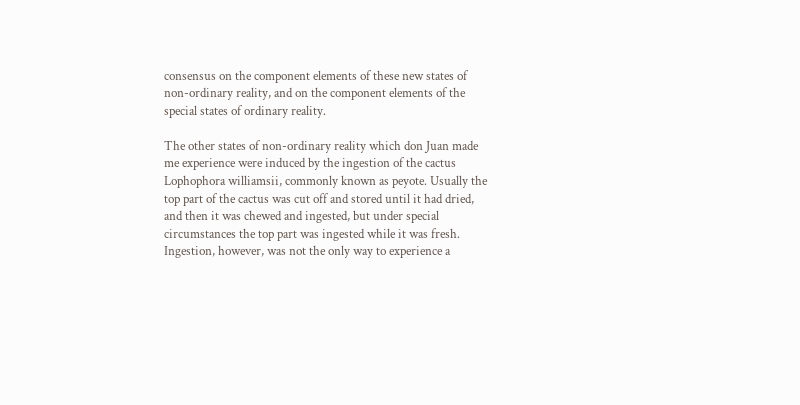consensus on the component elements of these new states of non-ordinary reality, and on the component elements of the special states of ordinary reality.

The other states of non-ordinary reality which don Juan made me experience were induced by the ingestion of the cactus Lophophora williamsii, commonly known as peyote. Usually the top part of the cactus was cut off and stored until it had dried, and then it was chewed and ingested, but under special circumstances the top part was ingested while it was fresh. Ingestion, however, was not the only way to experience a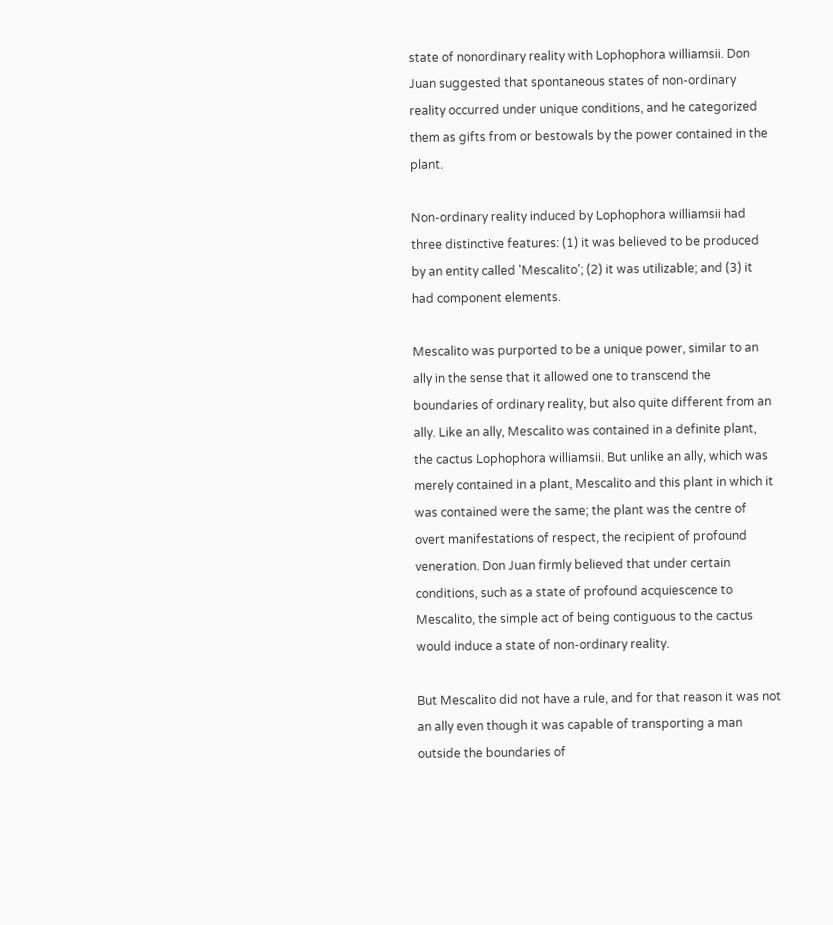state of nonordinary reality with Lophophora williamsii. Don Juan suggested that spontaneous states of non-ordinary reality occurred under unique conditions, and he categorized them as gifts from or bestowals by the power contained in the plant.

Non-ordinary reality induced by Lophophora williamsii had three distinctive features: (1) it was believed to be produced by an entity called 'Mescalito'; (2) it was utilizable; and (3) it had component elements.

Mescalito was purported to be a unique power, similar to an ally in the sense that it allowed one to transcend the boundaries of ordinary reality, but also quite different from an ally. Like an ally, Mescalito was contained in a definite plant, the cactus Lophophora williamsii. But unlike an ally, which was merely contained in a plant, Mescalito and this plant in which it was contained were the same; the plant was the centre of overt manifestations of respect, the recipient of profound veneration. Don Juan firmly believed that under certain conditions, such as a state of profound acquiescence to Mescalito, the simple act of being contiguous to the cactus would induce a state of non-ordinary reality.

But Mescalito did not have a rule, and for that reason it was not an ally even though it was capable of transporting a man outside the boundaries of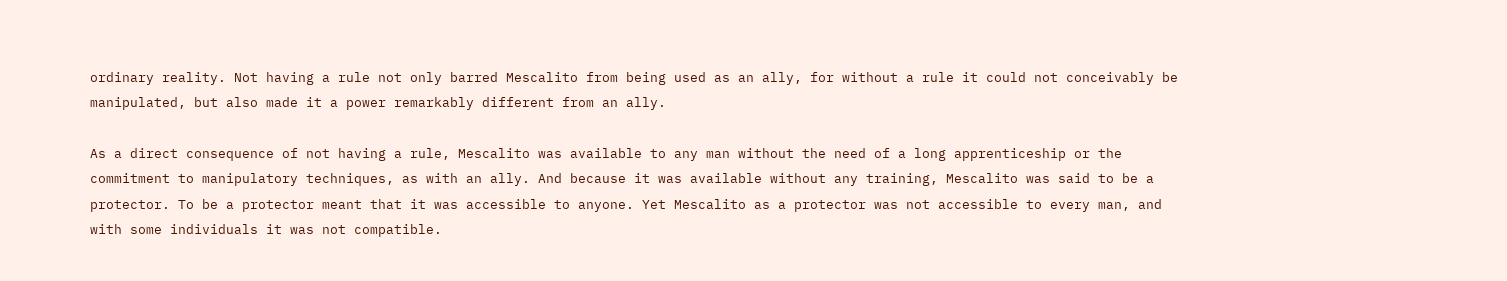ordinary reality. Not having a rule not only barred Mescalito from being used as an ally, for without a rule it could not conceivably be manipulated, but also made it a power remarkably different from an ally.

As a direct consequence of not having a rule, Mescalito was available to any man without the need of a long apprenticeship or the commitment to manipulatory techniques, as with an ally. And because it was available without any training, Mescalito was said to be a protector. To be a protector meant that it was accessible to anyone. Yet Mescalito as a protector was not accessible to every man, and with some individuals it was not compatible.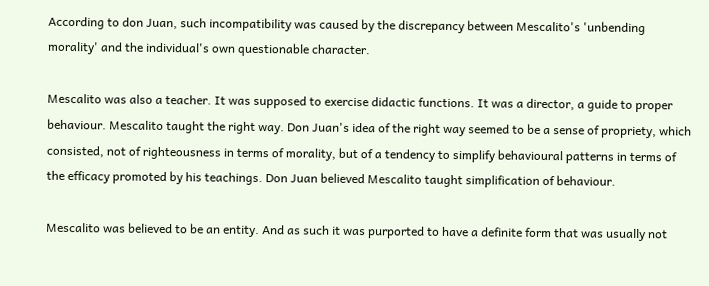According to don Juan, such incompatibility was caused by the discrepancy between Mescalito's 'unbending morality' and the individual's own questionable character.

Mescalito was also a teacher. It was supposed to exercise didactic functions. It was a director, a guide to proper behaviour. Mescalito taught the right way. Don Juan's idea of the right way seemed to be a sense of propriety, which consisted, not of righteousness in terms of morality, but of a tendency to simplify behavioural patterns in terms of the efficacy promoted by his teachings. Don Juan believed Mescalito taught simplification of behaviour.

Mescalito was believed to be an entity. And as such it was purported to have a definite form that was usually not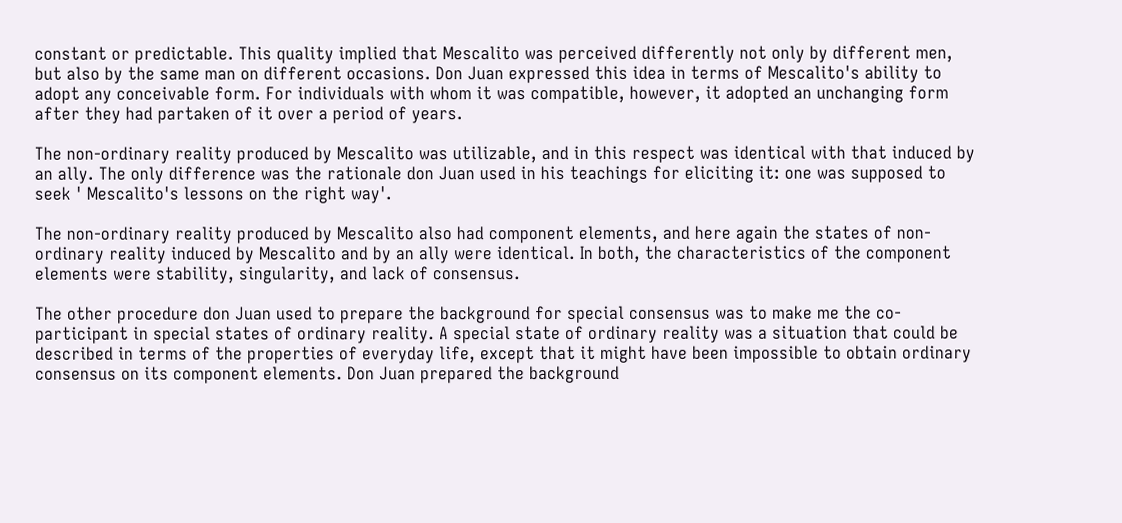constant or predictable. This quality implied that Mescalito was perceived differently not only by different men, but also by the same man on different occasions. Don Juan expressed this idea in terms of Mescalito's ability to adopt any conceivable form. For individuals with whom it was compatible, however, it adopted an unchanging form after they had partaken of it over a period of years.

The non-ordinary reality produced by Mescalito was utilizable, and in this respect was identical with that induced by an ally. The only difference was the rationale don Juan used in his teachings for eliciting it: one was supposed to seek ' Mescalito's lessons on the right way'.

The non-ordinary reality produced by Mescalito also had component elements, and here again the states of non-ordinary reality induced by Mescalito and by an ally were identical. In both, the characteristics of the component elements were stability, singularity, and lack of consensus.

The other procedure don Juan used to prepare the background for special consensus was to make me the co-participant in special states of ordinary reality. A special state of ordinary reality was a situation that could be described in terms of the properties of everyday life, except that it might have been impossible to obtain ordinary consensus on its component elements. Don Juan prepared the background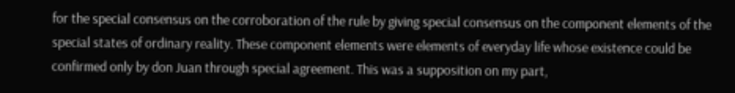for the special consensus on the corroboration of the rule by giving special consensus on the component elements of the special states of ordinary reality. These component elements were elements of everyday life whose existence could be confirmed only by don Juan through special agreement. This was a supposition on my part,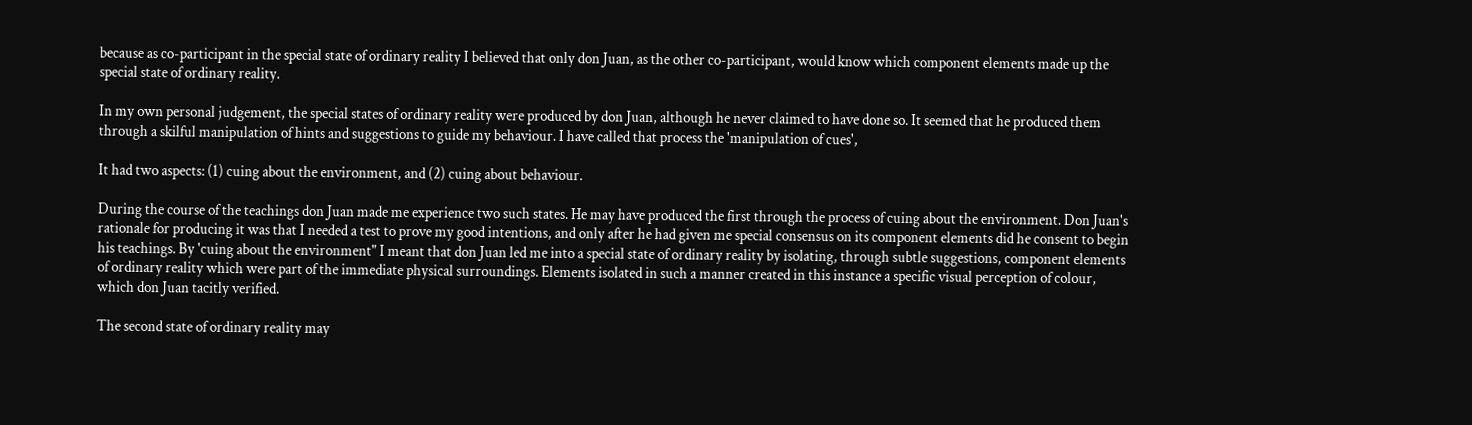because as co-participant in the special state of ordinary reality I believed that only don Juan, as the other co-participant, would know which component elements made up the special state of ordinary reality.

In my own personal judgement, the special states of ordinary reality were produced by don Juan, although he never claimed to have done so. It seemed that he produced them through a skilful manipulation of hints and suggestions to guide my behaviour. I have called that process the 'manipulation of cues',

It had two aspects: (1) cuing about the environment, and (2) cuing about behaviour.

During the course of the teachings don Juan made me experience two such states. He may have produced the first through the process of cuing about the environment. Don Juan's rationale for producing it was that I needed a test to prove my good intentions, and only after he had given me special consensus on its component elements did he consent to begin his teachings. By 'cuing about the environment" I meant that don Juan led me into a special state of ordinary reality by isolating, through subtle suggestions, component elements of ordinary reality which were part of the immediate physical surroundings. Elements isolated in such a manner created in this instance a specific visual perception of colour, which don Juan tacitly verified.

The second state of ordinary reality may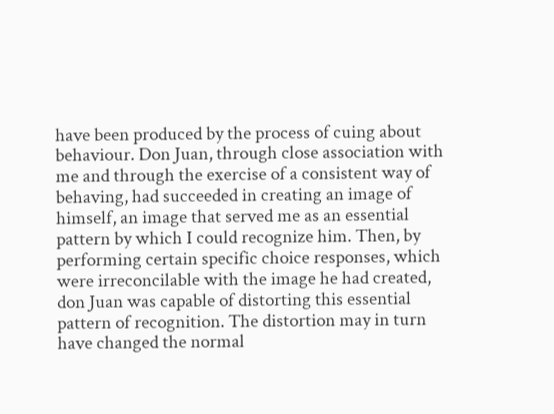have been produced by the process of cuing about behaviour. Don Juan, through close association with me and through the exercise of a consistent way of behaving, had succeeded in creating an image of himself, an image that served me as an essential pattern by which I could recognize him. Then, by performing certain specific choice responses, which were irreconcilable with the image he had created, don Juan was capable of distorting this essential pattern of recognition. The distortion may in turn have changed the normal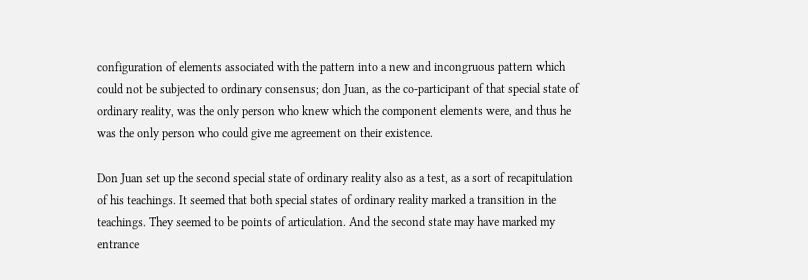configuration of elements associated with the pattern into a new and incongruous pattern which could not be subjected to ordinary consensus; don Juan, as the co-participant of that special state of ordinary reality, was the only person who knew which the component elements were, and thus he was the only person who could give me agreement on their existence.

Don Juan set up the second special state of ordinary reality also as a test, as a sort of recapitulation of his teachings. It seemed that both special states of ordinary reality marked a transition in the teachings. They seemed to be points of articulation. And the second state may have marked my entrance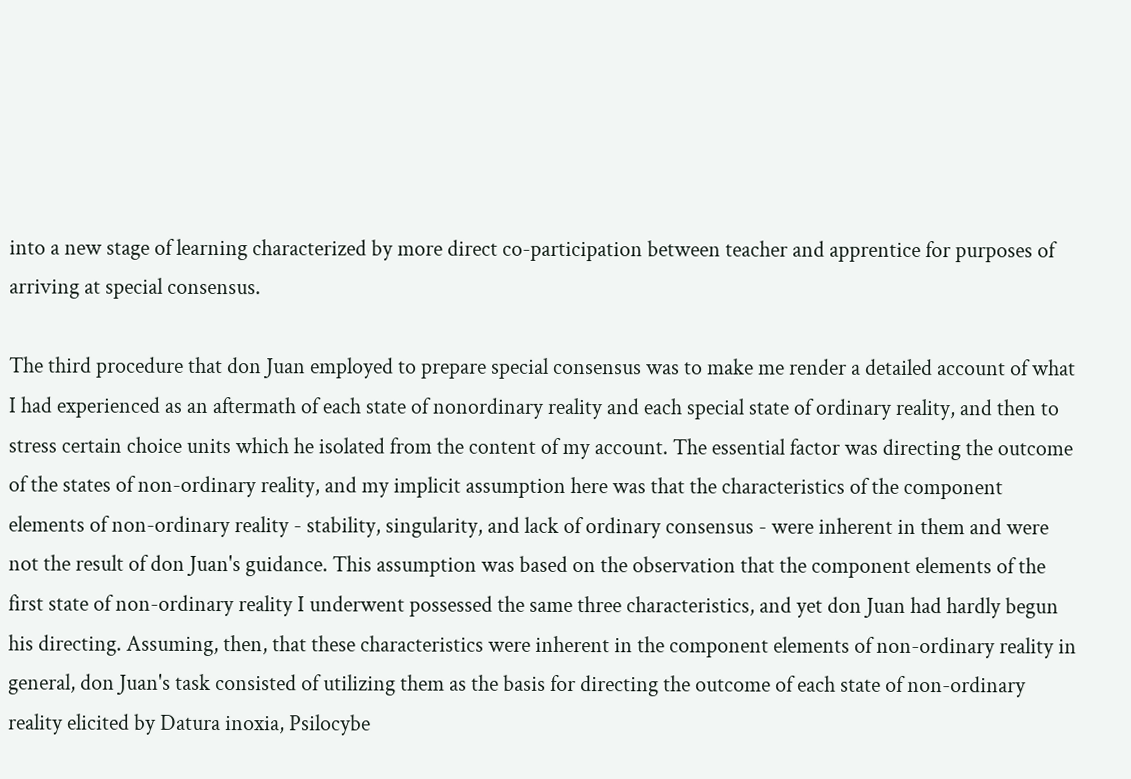into a new stage of learning characterized by more direct co-participation between teacher and apprentice for purposes of arriving at special consensus.

The third procedure that don Juan employed to prepare special consensus was to make me render a detailed account of what I had experienced as an aftermath of each state of nonordinary reality and each special state of ordinary reality, and then to stress certain choice units which he isolated from the content of my account. The essential factor was directing the outcome of the states of non-ordinary reality, and my implicit assumption here was that the characteristics of the component elements of non-ordinary reality - stability, singularity, and lack of ordinary consensus - were inherent in them and were not the result of don Juan's guidance. This assumption was based on the observation that the component elements of the first state of non-ordinary reality I underwent possessed the same three characteristics, and yet don Juan had hardly begun his directing. Assuming, then, that these characteristics were inherent in the component elements of non-ordinary reality in general, don Juan's task consisted of utilizing them as the basis for directing the outcome of each state of non-ordinary reality elicited by Datura inoxia, Psilocybe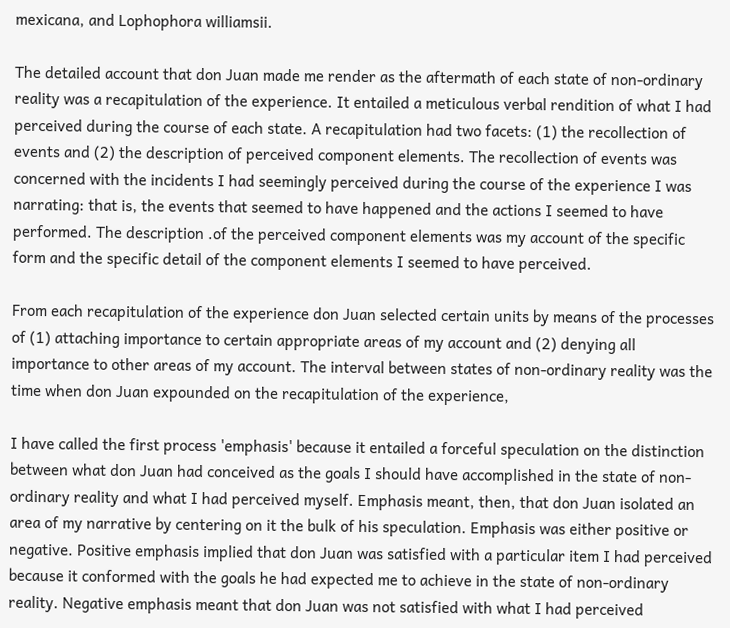mexicana, and Lophophora williamsii.

The detailed account that don Juan made me render as the aftermath of each state of non-ordinary reality was a recapitulation of the experience. It entailed a meticulous verbal rendition of what I had perceived during the course of each state. A recapitulation had two facets: (1) the recollection of events and (2) the description of perceived component elements. The recollection of events was concerned with the incidents I had seemingly perceived during the course of the experience I was narrating: that is, the events that seemed to have happened and the actions I seemed to have performed. The description .of the perceived component elements was my account of the specific form and the specific detail of the component elements I seemed to have perceived.

From each recapitulation of the experience don Juan selected certain units by means of the processes of (1) attaching importance to certain appropriate areas of my account and (2) denying all importance to other areas of my account. The interval between states of non-ordinary reality was the time when don Juan expounded on the recapitulation of the experience,

I have called the first process 'emphasis' because it entailed a forceful speculation on the distinction between what don Juan had conceived as the goals I should have accomplished in the state of non-ordinary reality and what I had perceived myself. Emphasis meant, then, that don Juan isolated an area of my narrative by centering on it the bulk of his speculation. Emphasis was either positive or negative. Positive emphasis implied that don Juan was satisfied with a particular item I had perceived because it conformed with the goals he had expected me to achieve in the state of non-ordinary reality. Negative emphasis meant that don Juan was not satisfied with what I had perceived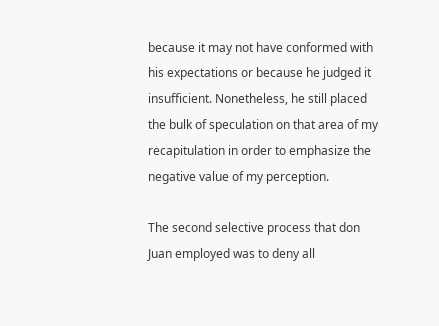because it may not have conformed with his expectations or because he judged it insufficient. Nonetheless, he still placed the bulk of speculation on that area of my recapitulation in order to emphasize the negative value of my perception.

The second selective process that don Juan employed was to deny all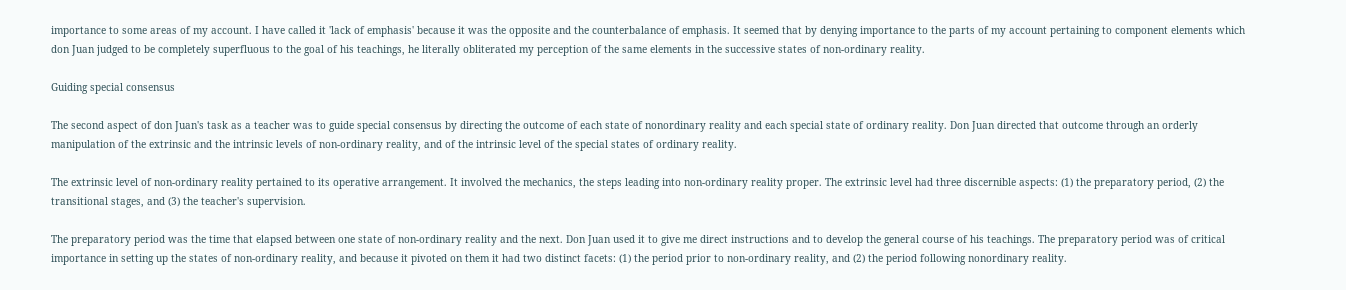importance to some areas of my account. I have called it 'lack of emphasis' because it was the opposite and the counterbalance of emphasis. It seemed that by denying importance to the parts of my account pertaining to component elements which don Juan judged to be completely superfluous to the goal of his teachings, he literally obliterated my perception of the same elements in the successive states of non-ordinary reality.

Guiding special consensus

The second aspect of don Juan's task as a teacher was to guide special consensus by directing the outcome of each state of nonordinary reality and each special state of ordinary reality. Don Juan directed that outcome through an orderly manipulation of the extrinsic and the intrinsic levels of non-ordinary reality, and of the intrinsic level of the special states of ordinary reality.

The extrinsic level of non-ordinary reality pertained to its operative arrangement. It involved the mechanics, the steps leading into non-ordinary reality proper. The extrinsic level had three discernible aspects: (1) the preparatory period, (2) the transitional stages, and (3) the teacher's supervision.

The preparatory period was the time that elapsed between one state of non-ordinary reality and the next. Don Juan used it to give me direct instructions and to develop the general course of his teachings. The preparatory period was of critical importance in setting up the states of non-ordinary reality, and because it pivoted on them it had two distinct facets: (1) the period prior to non-ordinary reality, and (2) the period following nonordinary reality.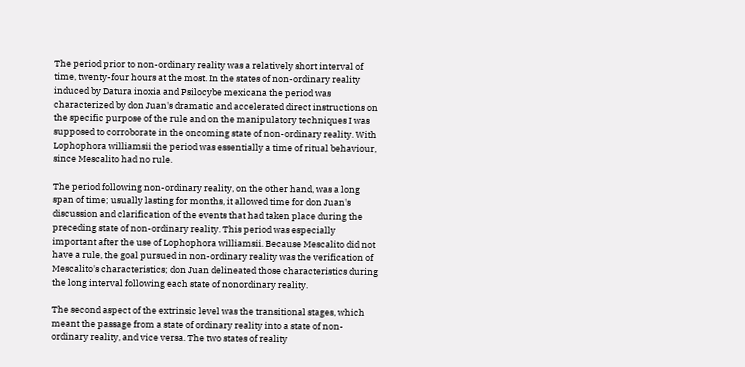The period prior to non-ordinary reality was a relatively short interval of time, twenty-four hours at the most. In the states of non-ordinary reality induced by Datura inoxia and Psilocybe mexicana the period was characterized by don Juan's dramatic and accelerated direct instructions on the specific purpose of the rule and on the manipulatory techniques I was supposed to corroborate in the oncoming state of non-ordinary reality. With Lophophora williamsii the period was essentially a time of ritual behaviour, since Mescalito had no rule.

The period following non-ordinary reality, on the other hand, was a long span of time; usually lasting for months, it allowed time for don Juan's discussion and clarification of the events that had taken place during the preceding state of non-ordinary reality. This period was especially important after the use of Lophophora williamsii. Because Mescalito did not have a rule, the goal pursued in non-ordinary reality was the verification of Mescalito's characteristics; don Juan delineated those characteristics during the long interval following each state of nonordinary reality.

The second aspect of the extrinsic level was the transitional stages, which meant the passage from a state of ordinary reality into a state of non-ordinary reality, and vice versa. The two states of reality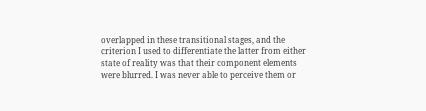overlapped in these transitional stages, and the criterion I used to differentiate the latter from either state of reality was that their component elements were blurred. I was never able to perceive them or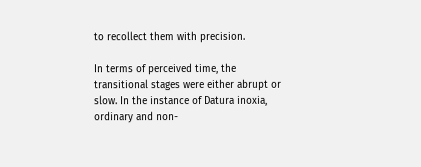to recollect them with precision.

In terms of perceived time, the transitional stages were either abrupt or slow. In the instance of Datura inoxia, ordinary and non-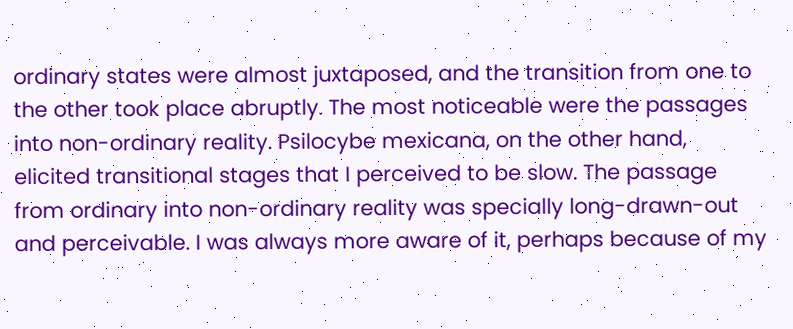ordinary states were almost juxtaposed, and the transition from one to the other took place abruptly. The most noticeable were the passages into non-ordinary reality. Psilocybe mexicana, on the other hand, elicited transitional stages that I perceived to be slow. The passage from ordinary into non-ordinary reality was specially long-drawn-out and perceivable. I was always more aware of it, perhaps because of my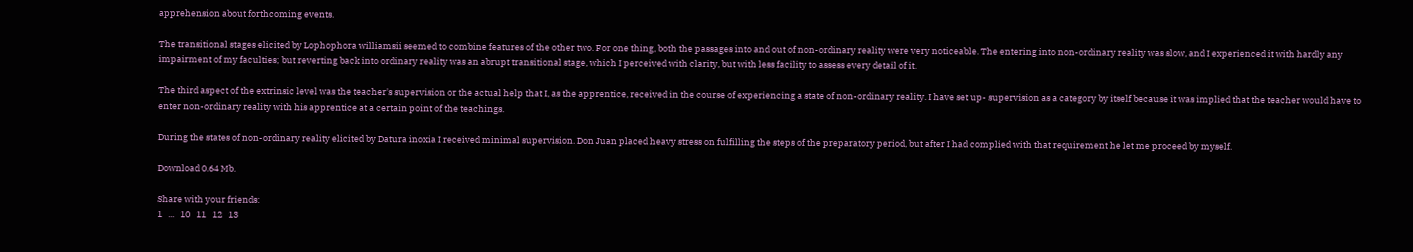apprehension about forthcoming events.

The transitional stages elicited by Lophophora williamsii seemed to combine features of the other two. For one thing, both the passages into and out of non-ordinary reality were very noticeable. The entering into non-ordinary reality was slow, and I experienced it with hardly any impairment of my faculties; but reverting back into ordinary reality was an abrupt transitional stage, which I perceived with clarity, but with less facility to assess every detail of it.

The third aspect of the extrinsic level was the teacher's supervision or the actual help that I, as the apprentice, received in the course of experiencing a state of non-ordinary reality. I have set up- supervision as a category by itself because it was implied that the teacher would have to enter non-ordinary reality with his apprentice at a certain point of the teachings.

During the states of non-ordinary reality elicited by Datura inoxia I received minimal supervision. Don Juan placed heavy stress on fulfilling the steps of the preparatory period, but after I had complied with that requirement he let me proceed by myself.

Download 0.64 Mb.

Share with your friends:
1   ...   10   11   12   13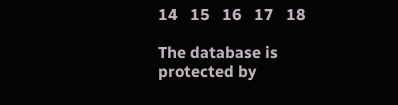14   15   16   17   18

The database is protected by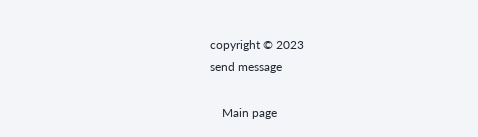copyright © 2023
send message

    Main page